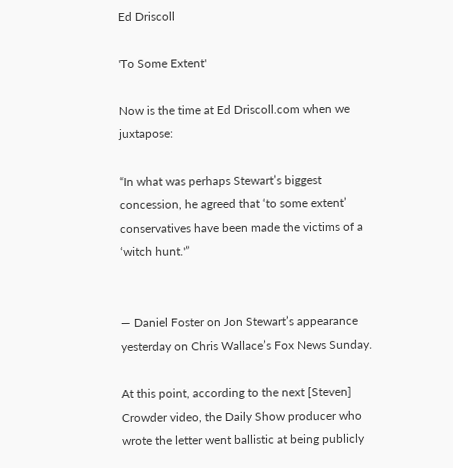Ed Driscoll

'To Some Extent'

Now is the time at Ed Driscoll.com when we juxtapose:

“In what was perhaps Stewart’s biggest concession, he agreed that ‘to some extent’ conservatives have been made the victims of a ‘witch hunt.'”


— Daniel Foster on Jon Stewart’s appearance yesterday on Chris Wallace’s Fox News Sunday.

At this point, according to the next [Steven] Crowder video, the Daily Show producer who wrote the letter went ballistic at being publicly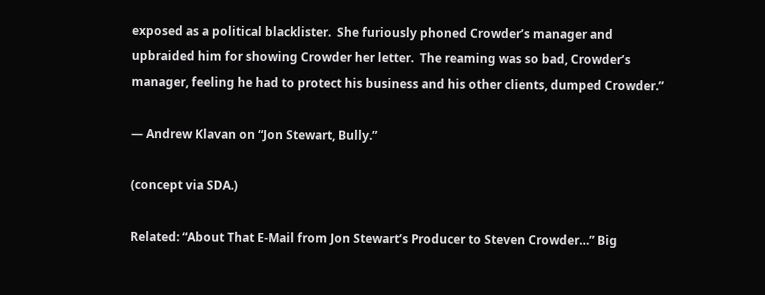exposed as a political blacklister.  She furiously phoned Crowder’s manager and upbraided him for showing Crowder her letter.  The reaming was so bad, Crowder’s manager, feeling he had to protect his business and his other clients, dumped Crowder.”

— Andrew Klavan on “Jon Stewart, Bully.”

(concept via SDA.)

Related: “About That E-Mail from Jon Stewart’s Producer to Steven Crowder…” Big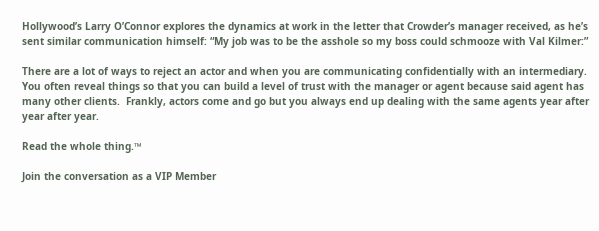Hollywood’s Larry O’Connor explores the dynamics at work in the letter that Crowder’s manager received, as he’s sent similar communication himself: “My job was to be the asshole so my boss could schmooze with Val Kilmer:”

There are a lot of ways to reject an actor and when you are communicating confidentially with an intermediary.  You often reveal things so that you can build a level of trust with the manager or agent because said agent has many other clients.  Frankly, actors come and go but you always end up dealing with the same agents year after year after year.

Read the whole thing.™

Join the conversation as a VIP Member